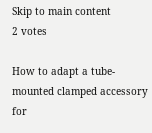Skip to main content
2 votes

How to adapt a tube-mounted clamped accessory for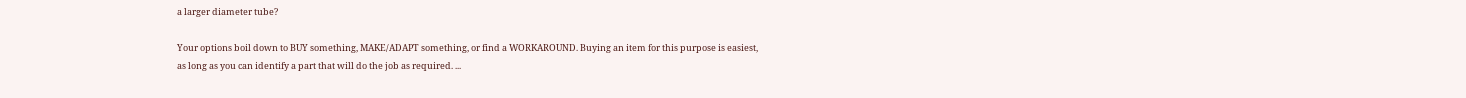a larger diameter tube?

Your options boil down to BUY something, MAKE/ADAPT something, or find a WORKAROUND. Buying an item for this purpose is easiest, as long as you can identify a part that will do the job as required. ...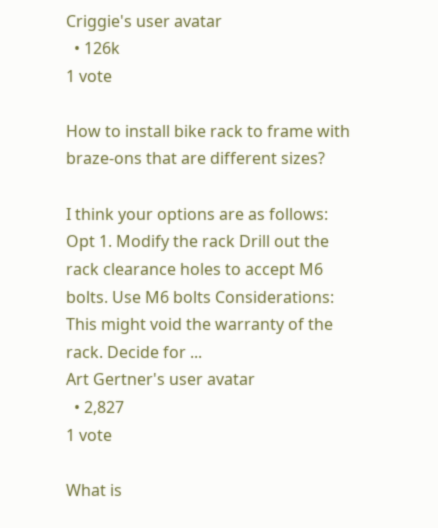Criggie's user avatar
  • 126k
1 vote

How to install bike rack to frame with braze-ons that are different sizes?

I think your options are as follows: Opt 1. Modify the rack Drill out the rack clearance holes to accept M6 bolts. Use M6 bolts Considerations: This might void the warranty of the rack. Decide for ...
Art Gertner's user avatar
  • 2,827
1 vote

What is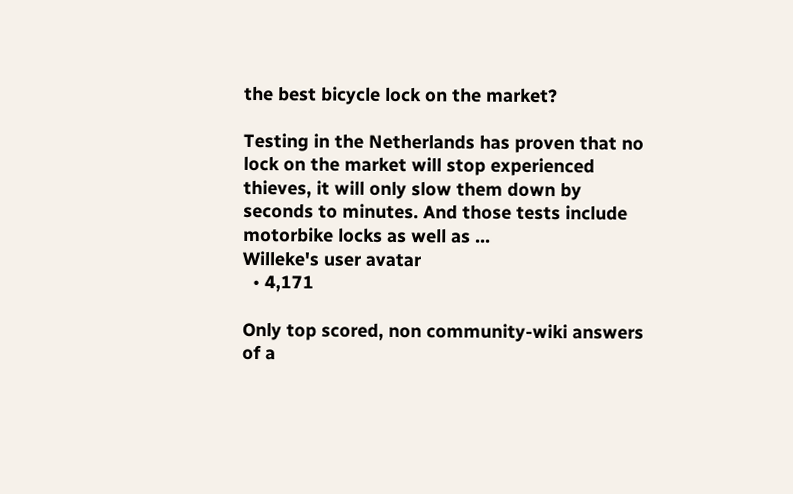the best bicycle lock on the market?

Testing in the Netherlands has proven that no lock on the market will stop experienced thieves, it will only slow them down by seconds to minutes. And those tests include motorbike locks as well as ...
Willeke's user avatar
  • 4,171

Only top scored, non community-wiki answers of a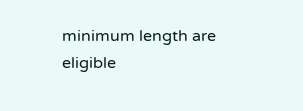minimum length are eligible